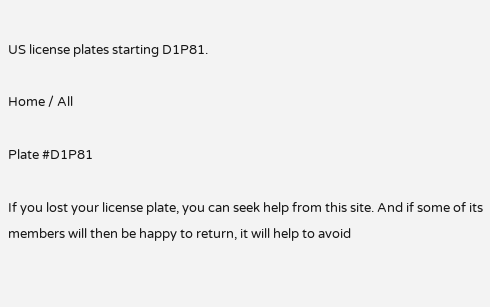US license plates starting D1P81.

Home / All

Plate #D1P81

If you lost your license plate, you can seek help from this site. And if some of its members will then be happy to return, it will help to avoid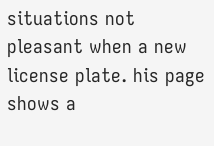situations not pleasant when a new license plate. his page shows a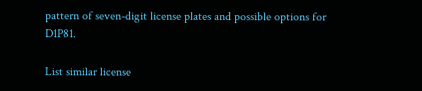pattern of seven-digit license plates and possible options for D1P81.

List similar license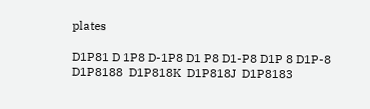plates

D1P81 D 1P8 D-1P8 D1 P8 D1-P8 D1P 8 D1P-8
D1P8188  D1P818K  D1P818J  D1P8183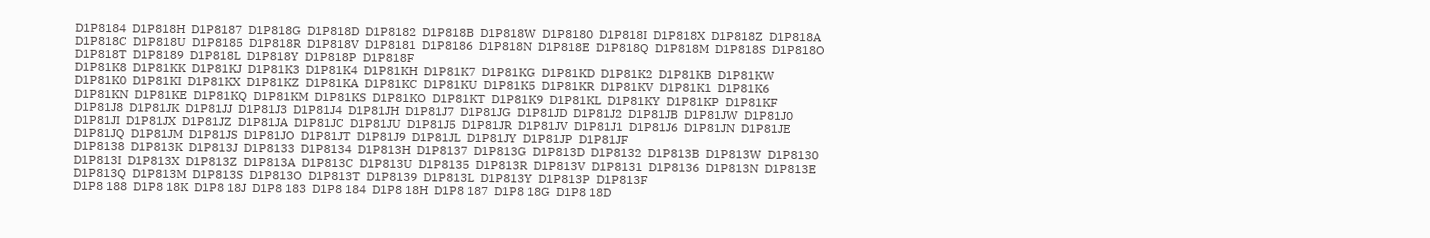D1P8184  D1P818H  D1P8187  D1P818G  D1P818D  D1P8182  D1P818B  D1P818W  D1P8180  D1P818I  D1P818X  D1P818Z  D1P818A  D1P818C  D1P818U  D1P8185  D1P818R  D1P818V  D1P8181  D1P8186  D1P818N  D1P818E  D1P818Q  D1P818M  D1P818S  D1P818O  D1P818T  D1P8189  D1P818L  D1P818Y  D1P818P  D1P818F
D1P81K8  D1P81KK  D1P81KJ  D1P81K3  D1P81K4  D1P81KH  D1P81K7  D1P81KG  D1P81KD  D1P81K2  D1P81KB  D1P81KW  D1P81K0  D1P81KI  D1P81KX  D1P81KZ  D1P81KA  D1P81KC  D1P81KU  D1P81K5  D1P81KR  D1P81KV  D1P81K1  D1P81K6  D1P81KN  D1P81KE  D1P81KQ  D1P81KM  D1P81KS  D1P81KO  D1P81KT  D1P81K9  D1P81KL  D1P81KY  D1P81KP  D1P81KF
D1P81J8  D1P81JK  D1P81JJ  D1P81J3  D1P81J4  D1P81JH  D1P81J7  D1P81JG  D1P81JD  D1P81J2  D1P81JB  D1P81JW  D1P81J0  D1P81JI  D1P81JX  D1P81JZ  D1P81JA  D1P81JC  D1P81JU  D1P81J5  D1P81JR  D1P81JV  D1P81J1  D1P81J6  D1P81JN  D1P81JE  D1P81JQ  D1P81JM  D1P81JS  D1P81JO  D1P81JT  D1P81J9  D1P81JL  D1P81JY  D1P81JP  D1P81JF
D1P8138  D1P813K  D1P813J  D1P8133  D1P8134  D1P813H  D1P8137  D1P813G  D1P813D  D1P8132  D1P813B  D1P813W  D1P8130  D1P813I  D1P813X  D1P813Z  D1P813A  D1P813C  D1P813U  D1P8135  D1P813R  D1P813V  D1P8131  D1P8136  D1P813N  D1P813E  D1P813Q  D1P813M  D1P813S  D1P813O  D1P813T  D1P8139  D1P813L  D1P813Y  D1P813P  D1P813F
D1P8 188  D1P8 18K  D1P8 18J  D1P8 183  D1P8 184  D1P8 18H  D1P8 187  D1P8 18G  D1P8 18D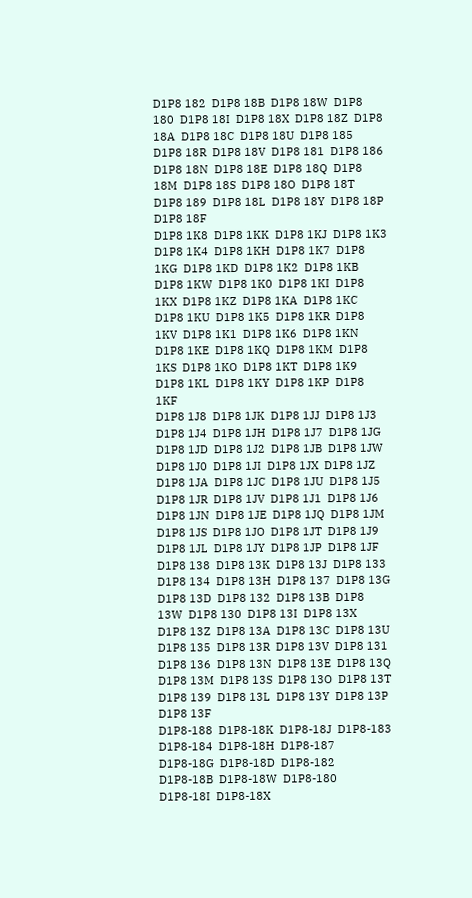D1P8 182  D1P8 18B  D1P8 18W  D1P8 180  D1P8 18I  D1P8 18X  D1P8 18Z  D1P8 18A  D1P8 18C  D1P8 18U  D1P8 185  D1P8 18R  D1P8 18V  D1P8 181  D1P8 186  D1P8 18N  D1P8 18E  D1P8 18Q  D1P8 18M  D1P8 18S  D1P8 18O  D1P8 18T  D1P8 189  D1P8 18L  D1P8 18Y  D1P8 18P  D1P8 18F
D1P8 1K8  D1P8 1KK  D1P8 1KJ  D1P8 1K3  D1P8 1K4  D1P8 1KH  D1P8 1K7  D1P8 1KG  D1P8 1KD  D1P8 1K2  D1P8 1KB  D1P8 1KW  D1P8 1K0  D1P8 1KI  D1P8 1KX  D1P8 1KZ  D1P8 1KA  D1P8 1KC  D1P8 1KU  D1P8 1K5  D1P8 1KR  D1P8 1KV  D1P8 1K1  D1P8 1K6  D1P8 1KN  D1P8 1KE  D1P8 1KQ  D1P8 1KM  D1P8 1KS  D1P8 1KO  D1P8 1KT  D1P8 1K9  D1P8 1KL  D1P8 1KY  D1P8 1KP  D1P8 1KF
D1P8 1J8  D1P8 1JK  D1P8 1JJ  D1P8 1J3  D1P8 1J4  D1P8 1JH  D1P8 1J7  D1P8 1JG  D1P8 1JD  D1P8 1J2  D1P8 1JB  D1P8 1JW  D1P8 1J0  D1P8 1JI  D1P8 1JX  D1P8 1JZ  D1P8 1JA  D1P8 1JC  D1P8 1JU  D1P8 1J5  D1P8 1JR  D1P8 1JV  D1P8 1J1  D1P8 1J6  D1P8 1JN  D1P8 1JE  D1P8 1JQ  D1P8 1JM  D1P8 1JS  D1P8 1JO  D1P8 1JT  D1P8 1J9  D1P8 1JL  D1P8 1JY  D1P8 1JP  D1P8 1JF
D1P8 138  D1P8 13K  D1P8 13J  D1P8 133  D1P8 134  D1P8 13H  D1P8 137  D1P8 13G  D1P8 13D  D1P8 132  D1P8 13B  D1P8 13W  D1P8 130  D1P8 13I  D1P8 13X  D1P8 13Z  D1P8 13A  D1P8 13C  D1P8 13U  D1P8 135  D1P8 13R  D1P8 13V  D1P8 131  D1P8 136  D1P8 13N  D1P8 13E  D1P8 13Q  D1P8 13M  D1P8 13S  D1P8 13O  D1P8 13T  D1P8 139  D1P8 13L  D1P8 13Y  D1P8 13P  D1P8 13F
D1P8-188  D1P8-18K  D1P8-18J  D1P8-183  D1P8-184  D1P8-18H  D1P8-187  D1P8-18G  D1P8-18D  D1P8-182  D1P8-18B  D1P8-18W  D1P8-180  D1P8-18I  D1P8-18X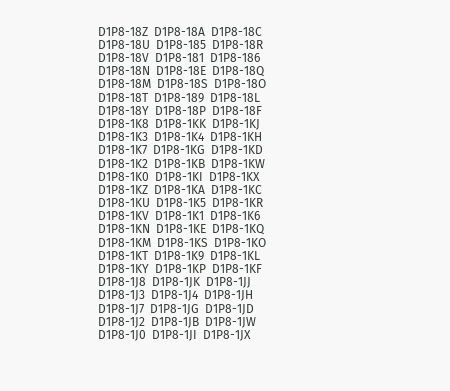D1P8-18Z  D1P8-18A  D1P8-18C  D1P8-18U  D1P8-185  D1P8-18R  D1P8-18V  D1P8-181  D1P8-186  D1P8-18N  D1P8-18E  D1P8-18Q  D1P8-18M  D1P8-18S  D1P8-18O  D1P8-18T  D1P8-189  D1P8-18L  D1P8-18Y  D1P8-18P  D1P8-18F
D1P8-1K8  D1P8-1KK  D1P8-1KJ  D1P8-1K3  D1P8-1K4  D1P8-1KH  D1P8-1K7  D1P8-1KG  D1P8-1KD  D1P8-1K2  D1P8-1KB  D1P8-1KW  D1P8-1K0  D1P8-1KI  D1P8-1KX  D1P8-1KZ  D1P8-1KA  D1P8-1KC  D1P8-1KU  D1P8-1K5  D1P8-1KR  D1P8-1KV  D1P8-1K1  D1P8-1K6  D1P8-1KN  D1P8-1KE  D1P8-1KQ  D1P8-1KM  D1P8-1KS  D1P8-1KO  D1P8-1KT  D1P8-1K9  D1P8-1KL  D1P8-1KY  D1P8-1KP  D1P8-1KF
D1P8-1J8  D1P8-1JK  D1P8-1JJ  D1P8-1J3  D1P8-1J4  D1P8-1JH  D1P8-1J7  D1P8-1JG  D1P8-1JD  D1P8-1J2  D1P8-1JB  D1P8-1JW  D1P8-1J0  D1P8-1JI  D1P8-1JX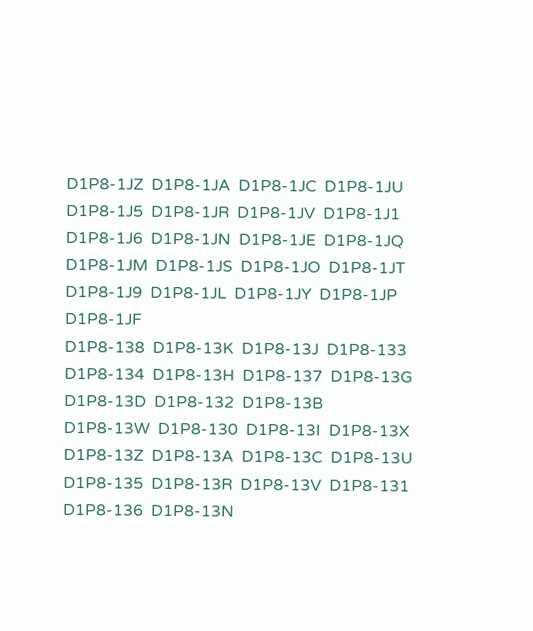D1P8-1JZ  D1P8-1JA  D1P8-1JC  D1P8-1JU  D1P8-1J5  D1P8-1JR  D1P8-1JV  D1P8-1J1  D1P8-1J6  D1P8-1JN  D1P8-1JE  D1P8-1JQ  D1P8-1JM  D1P8-1JS  D1P8-1JO  D1P8-1JT  D1P8-1J9  D1P8-1JL  D1P8-1JY  D1P8-1JP  D1P8-1JF
D1P8-138  D1P8-13K  D1P8-13J  D1P8-133  D1P8-134  D1P8-13H  D1P8-137  D1P8-13G  D1P8-13D  D1P8-132  D1P8-13B  D1P8-13W  D1P8-130  D1P8-13I  D1P8-13X  D1P8-13Z  D1P8-13A  D1P8-13C  D1P8-13U  D1P8-135  D1P8-13R  D1P8-13V  D1P8-131  D1P8-136  D1P8-13N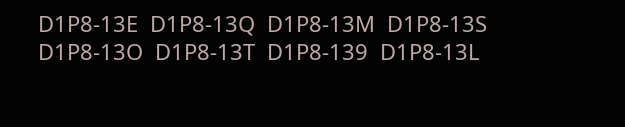D1P8-13E  D1P8-13Q  D1P8-13M  D1P8-13S  D1P8-13O  D1P8-13T  D1P8-139  D1P8-13L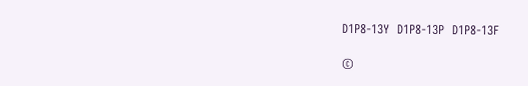D1P8-13Y  D1P8-13P  D1P8-13F

©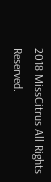2018 MissCitrus All Rights Reserved.